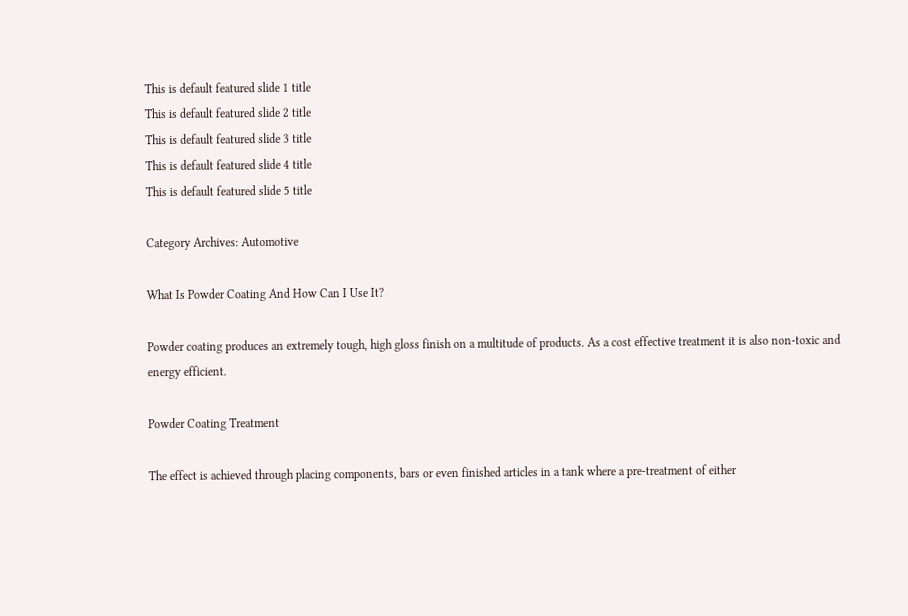This is default featured slide 1 title
This is default featured slide 2 title
This is default featured slide 3 title
This is default featured slide 4 title
This is default featured slide 5 title

Category Archives: Automotive

What Is Powder Coating And How Can I Use It?

Powder coating produces an extremely tough, high gloss finish on a multitude of products. As a cost effective treatment it is also non-toxic and energy efficient.

Powder Coating Treatment

The effect is achieved through placing components, bars or even finished articles in a tank where a pre-treatment of either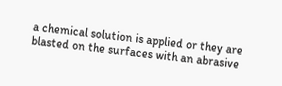a chemical solution is applied or they are blasted on the surfaces with an abrasive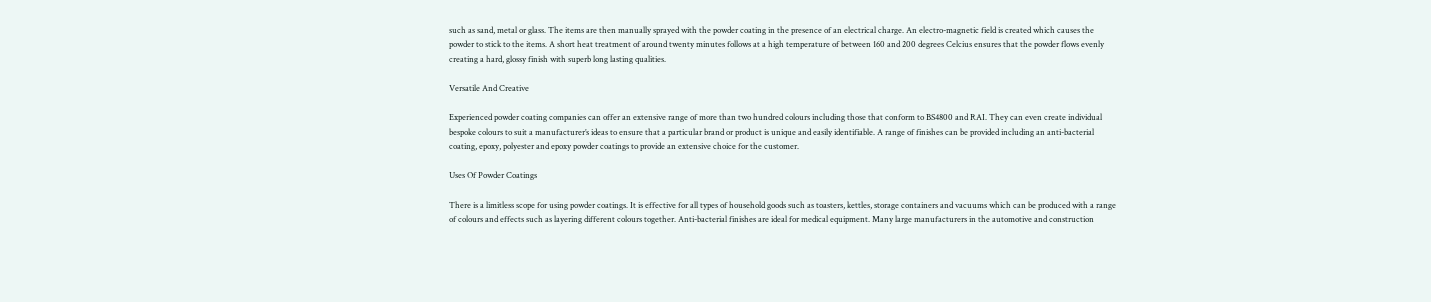such as sand, metal or glass. The items are then manually sprayed with the powder coating in the presence of an electrical charge. An electro-magnetic field is created which causes the powder to stick to the items. A short heat treatment of around twenty minutes follows at a high temperature of between 160 and 200 degrees Celcius ensures that the powder flows evenly creating a hard, glossy finish with superb long lasting qualities.

Versatile And Creative

Experienced powder coating companies can offer an extensive range of more than two hundred colours including those that conform to BS4800 and RAI. They can even create individual bespoke colours to suit a manufacturer’s ideas to ensure that a particular brand or product is unique and easily identifiable. A range of finishes can be provided including an anti-bacterial coating, epoxy, polyester and epoxy powder coatings to provide an extensive choice for the customer.

Uses Of Powder Coatings

There is a limitless scope for using powder coatings. It is effective for all types of household goods such as toasters, kettles, storage containers and vacuums which can be produced with a range of colours and effects such as layering different colours together. Anti-bacterial finishes are ideal for medical equipment. Many large manufacturers in the automotive and construction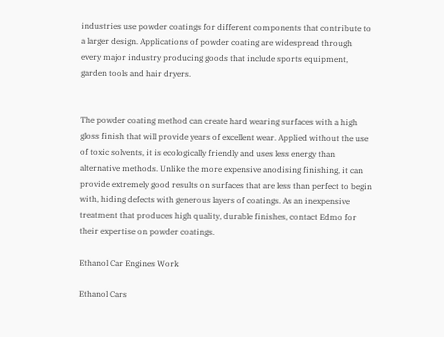industries use powder coatings for different components that contribute to a larger design. Applications of powder coating are widespread through every major industry producing goods that include sports equipment, garden tools and hair dryers.


The powder coating method can create hard wearing surfaces with a high gloss finish that will provide years of excellent wear. Applied without the use of toxic solvents, it is ecologically friendly and uses less energy than alternative methods. Unlike the more expensive anodising finishing, it can provide extremely good results on surfaces that are less than perfect to begin with, hiding defects with generous layers of coatings. As an inexpensive treatment that produces high quality, durable finishes, contact Edmo for their expertise on powder coatings.

Ethanol Car Engines Work

Ethanol Cars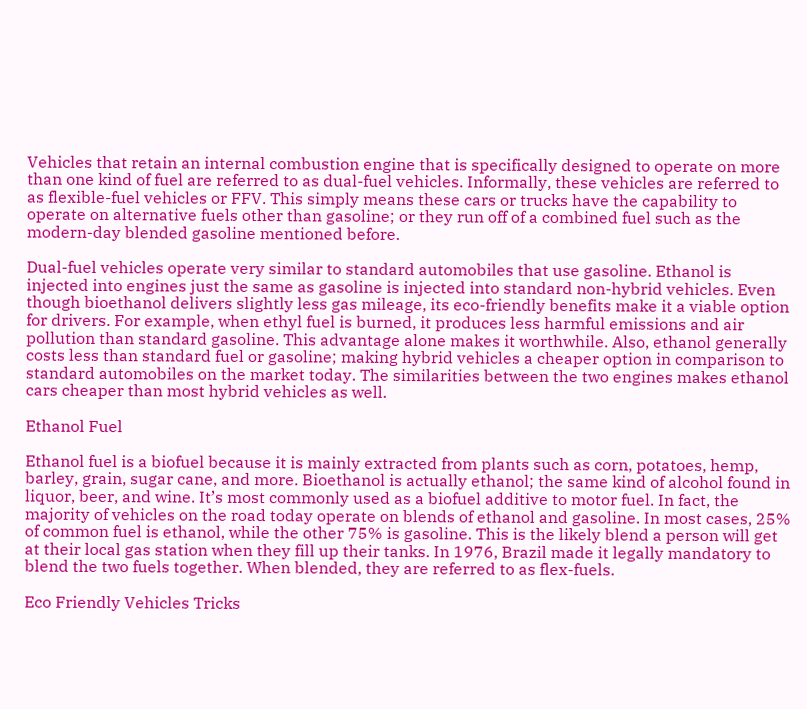Vehicles that retain an internal combustion engine that is specifically designed to operate on more than one kind of fuel are referred to as dual-fuel vehicles. Informally, these vehicles are referred to as flexible-fuel vehicles or FFV. This simply means these cars or trucks have the capability to operate on alternative fuels other than gasoline; or they run off of a combined fuel such as the modern-day blended gasoline mentioned before.

Dual-fuel vehicles operate very similar to standard automobiles that use gasoline. Ethanol is injected into engines just the same as gasoline is injected into standard non-hybrid vehicles. Even though bioethanol delivers slightly less gas mileage, its eco-friendly benefits make it a viable option for drivers. For example, when ethyl fuel is burned, it produces less harmful emissions and air pollution than standard gasoline. This advantage alone makes it worthwhile. Also, ethanol generally costs less than standard fuel or gasoline; making hybrid vehicles a cheaper option in comparison to standard automobiles on the market today. The similarities between the two engines makes ethanol cars cheaper than most hybrid vehicles as well.

Ethanol Fuel

Ethanol fuel is a biofuel because it is mainly extracted from plants such as corn, potatoes, hemp, barley, grain, sugar cane, and more. Bioethanol is actually ethanol; the same kind of alcohol found in liquor, beer, and wine. It’s most commonly used as a biofuel additive to motor fuel. In fact, the majority of vehicles on the road today operate on blends of ethanol and gasoline. In most cases, 25% of common fuel is ethanol, while the other 75% is gasoline. This is the likely blend a person will get at their local gas station when they fill up their tanks. In 1976, Brazil made it legally mandatory to blend the two fuels together. When blended, they are referred to as flex-fuels.

Eco Friendly Vehicles Tricks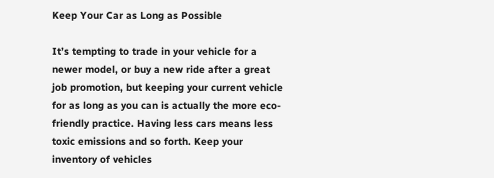Keep Your Car as Long as Possible

It’s tempting to trade in your vehicle for a newer model, or buy a new ride after a great job promotion, but keeping your current vehicle for as long as you can is actually the more eco-friendly practice. Having less cars means less toxic emissions and so forth. Keep your inventory of vehicles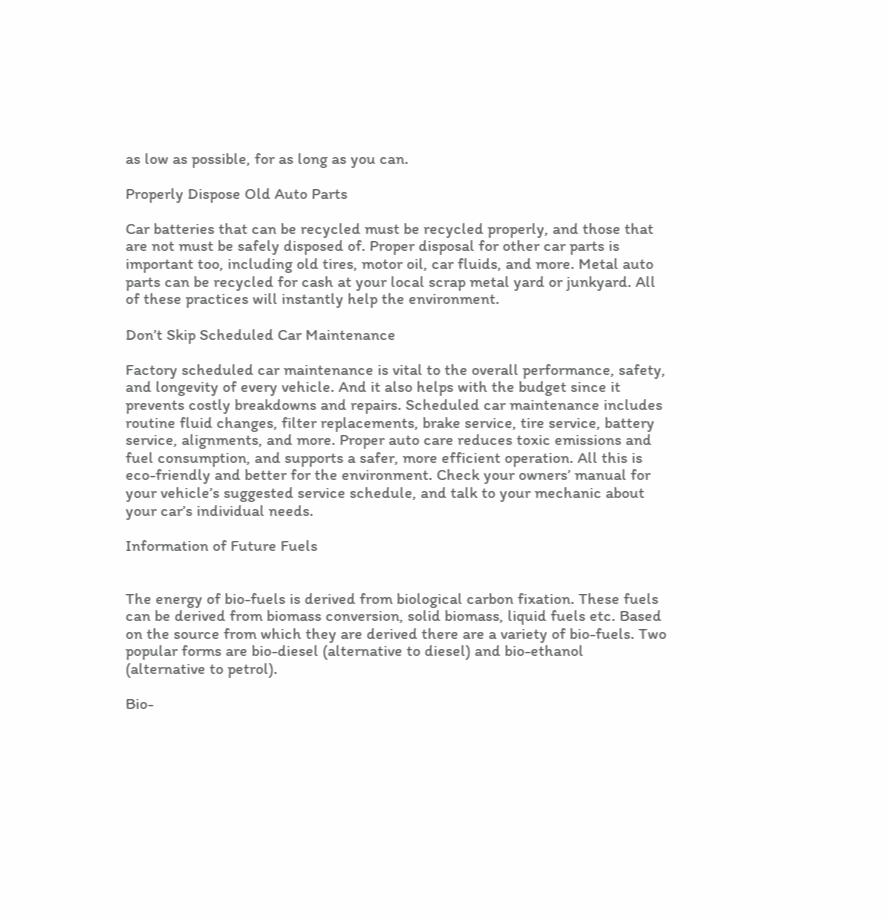as low as possible, for as long as you can.

Properly Dispose Old Auto Parts

Car batteries that can be recycled must be recycled properly, and those that are not must be safely disposed of. Proper disposal for other car parts is important too, including old tires, motor oil, car fluids, and more. Metal auto parts can be recycled for cash at your local scrap metal yard or junkyard. All of these practices will instantly help the environment.

Don’t Skip Scheduled Car Maintenance

Factory scheduled car maintenance is vital to the overall performance, safety, and longevity of every vehicle. And it also helps with the budget since it prevents costly breakdowns and repairs. Scheduled car maintenance includes routine fluid changes, filter replacements, brake service, tire service, battery service, alignments, and more. Proper auto care reduces toxic emissions and fuel consumption, and supports a safer, more efficient operation. All this is eco-friendly and better for the environment. Check your owners’ manual for your vehicle’s suggested service schedule, and talk to your mechanic about your car’s individual needs.

Information of Future Fuels


The energy of bio-fuels is derived from biological carbon fixation. These fuels can be derived from biomass conversion, solid biomass, liquid fuels etc. Based on the source from which they are derived there are a variety of bio-fuels. Two popular forms are bio-diesel (alternative to diesel) and bio-ethanol (alternative to petrol).

Bio-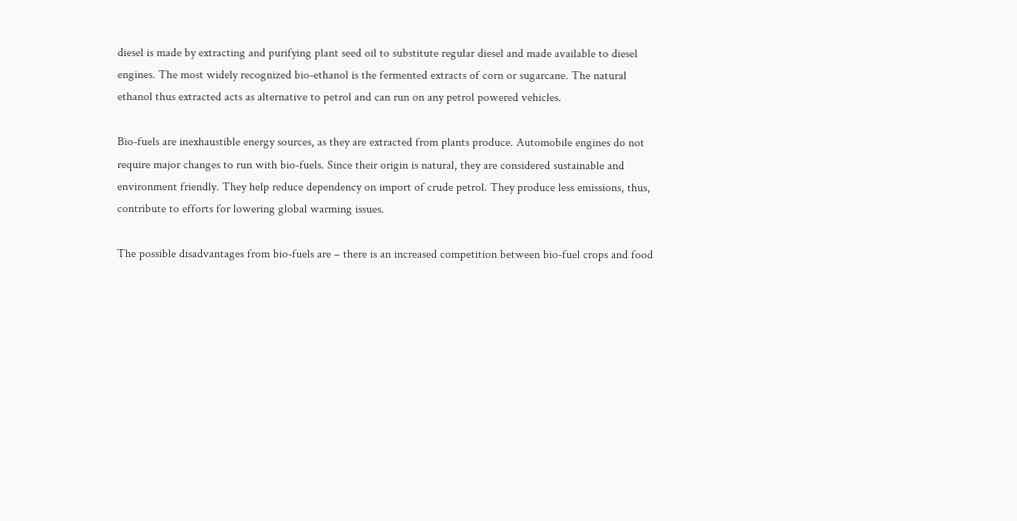diesel is made by extracting and purifying plant seed oil to substitute regular diesel and made available to diesel engines. The most widely recognized bio-ethanol is the fermented extracts of corn or sugarcane. The natural ethanol thus extracted acts as alternative to petrol and can run on any petrol powered vehicles.

Bio-fuels are inexhaustible energy sources, as they are extracted from plants produce. Automobile engines do not require major changes to run with bio-fuels. Since their origin is natural, they are considered sustainable and environment friendly. They help reduce dependency on import of crude petrol. They produce less emissions, thus, contribute to efforts for lowering global warming issues.

The possible disadvantages from bio-fuels are – there is an increased competition between bio-fuel crops and food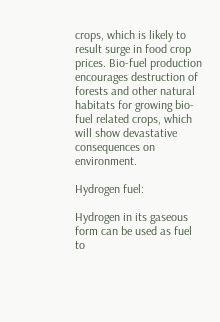crops, which is likely to result surge in food crop prices. Bio-fuel production encourages destruction of forests and other natural habitats for growing bio-fuel related crops, which will show devastative consequences on environment.

Hydrogen fuel:

Hydrogen in its gaseous form can be used as fuel to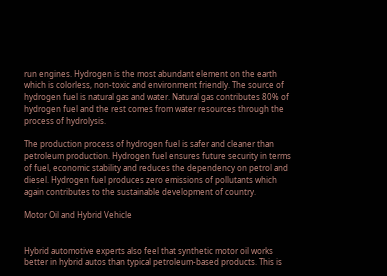run engines. Hydrogen is the most abundant element on the earth which is colorless, non-toxic and environment friendly. The source of hydrogen fuel is natural gas and water. Natural gas contributes 80% of hydrogen fuel and the rest comes from water resources through the process of hydrolysis.

The production process of hydrogen fuel is safer and cleaner than petroleum production. Hydrogen fuel ensures future security in terms of fuel, economic stability and reduces the dependency on petrol and diesel. Hydrogen fuel produces zero emissions of pollutants which again contributes to the sustainable development of country.

Motor Oil and Hybrid Vehicle


Hybrid automotive experts also feel that synthetic motor oil works better in hybrid autos than typical petroleum-based products. This is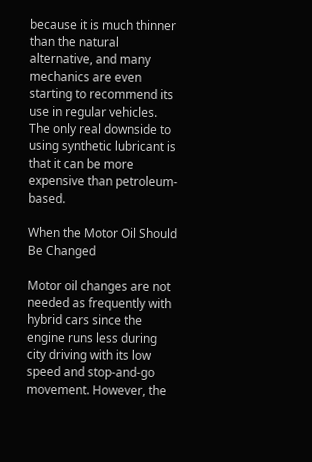because it is much thinner than the natural alternative, and many mechanics are even starting to recommend its use in regular vehicles. The only real downside to using synthetic lubricant is that it can be more expensive than petroleum-based.

When the Motor Oil Should Be Changed

Motor oil changes are not needed as frequently with hybrid cars since the engine runs less during city driving with its low speed and stop-and-go movement. However, the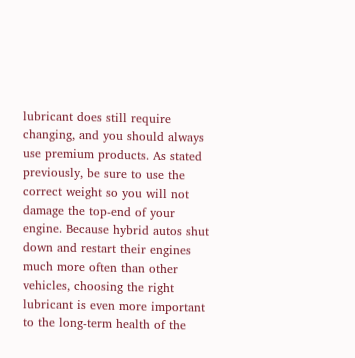lubricant does still require changing, and you should always use premium products. As stated previously, be sure to use the correct weight so you will not damage the top-end of your engine. Because hybrid autos shut down and restart their engines much more often than other vehicles, choosing the right lubricant is even more important to the long-term health of the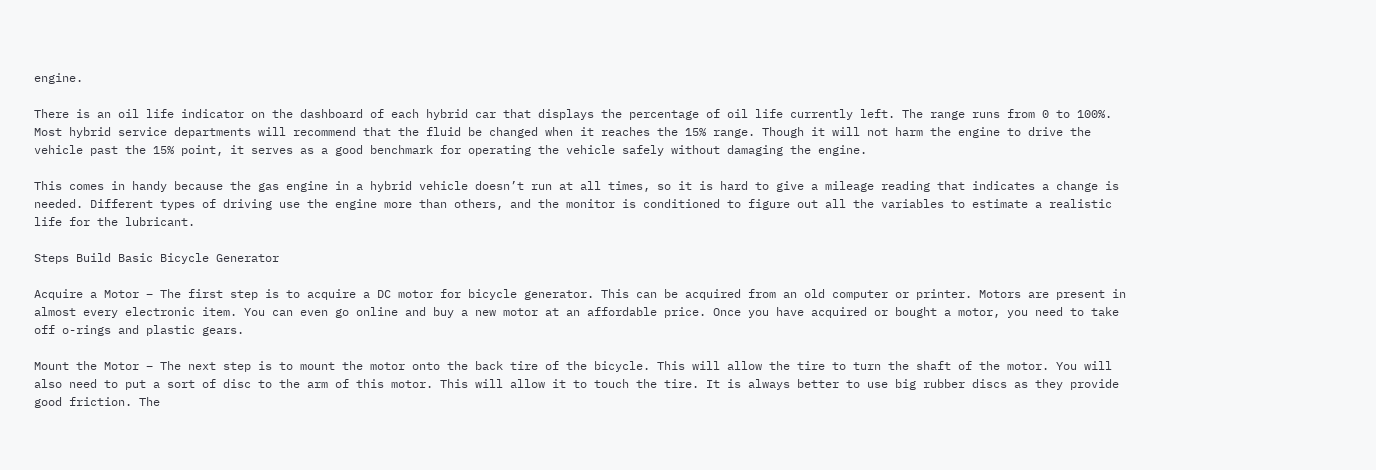engine.

There is an oil life indicator on the dashboard of each hybrid car that displays the percentage of oil life currently left. The range runs from 0 to 100%. Most hybrid service departments will recommend that the fluid be changed when it reaches the 15% range. Though it will not harm the engine to drive the vehicle past the 15% point, it serves as a good benchmark for operating the vehicle safely without damaging the engine.

This comes in handy because the gas engine in a hybrid vehicle doesn’t run at all times, so it is hard to give a mileage reading that indicates a change is needed. Different types of driving use the engine more than others, and the monitor is conditioned to figure out all the variables to estimate a realistic life for the lubricant.

Steps Build Basic Bicycle Generator

Acquire a Motor – The first step is to acquire a DC motor for bicycle generator. This can be acquired from an old computer or printer. Motors are present in almost every electronic item. You can even go online and buy a new motor at an affordable price. Once you have acquired or bought a motor, you need to take off o-rings and plastic gears.

Mount the Motor – The next step is to mount the motor onto the back tire of the bicycle. This will allow the tire to turn the shaft of the motor. You will also need to put a sort of disc to the arm of this motor. This will allow it to touch the tire. It is always better to use big rubber discs as they provide good friction. The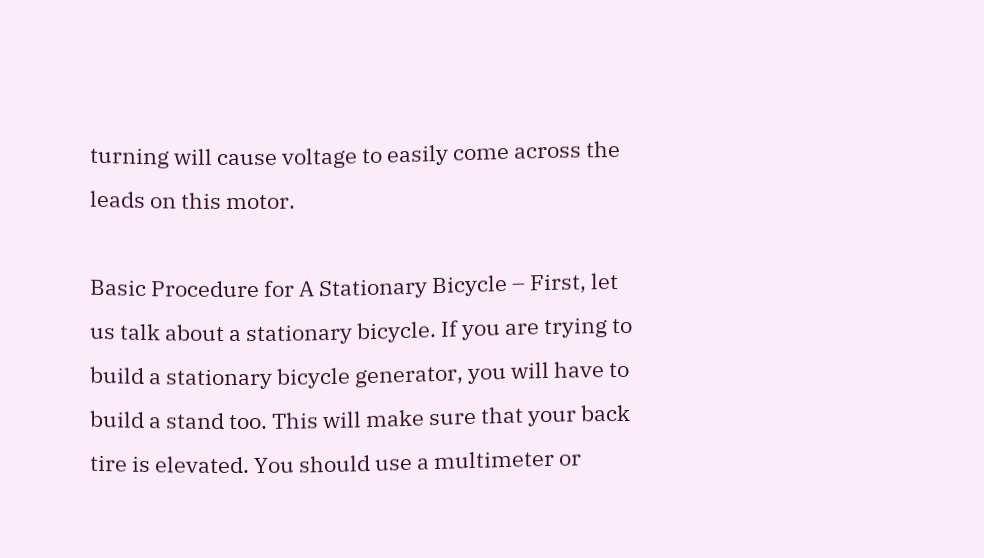turning will cause voltage to easily come across the leads on this motor.

Basic Procedure for A Stationary Bicycle – First, let us talk about a stationary bicycle. If you are trying to build a stationary bicycle generator, you will have to build a stand too. This will make sure that your back tire is elevated. You should use a multimeter or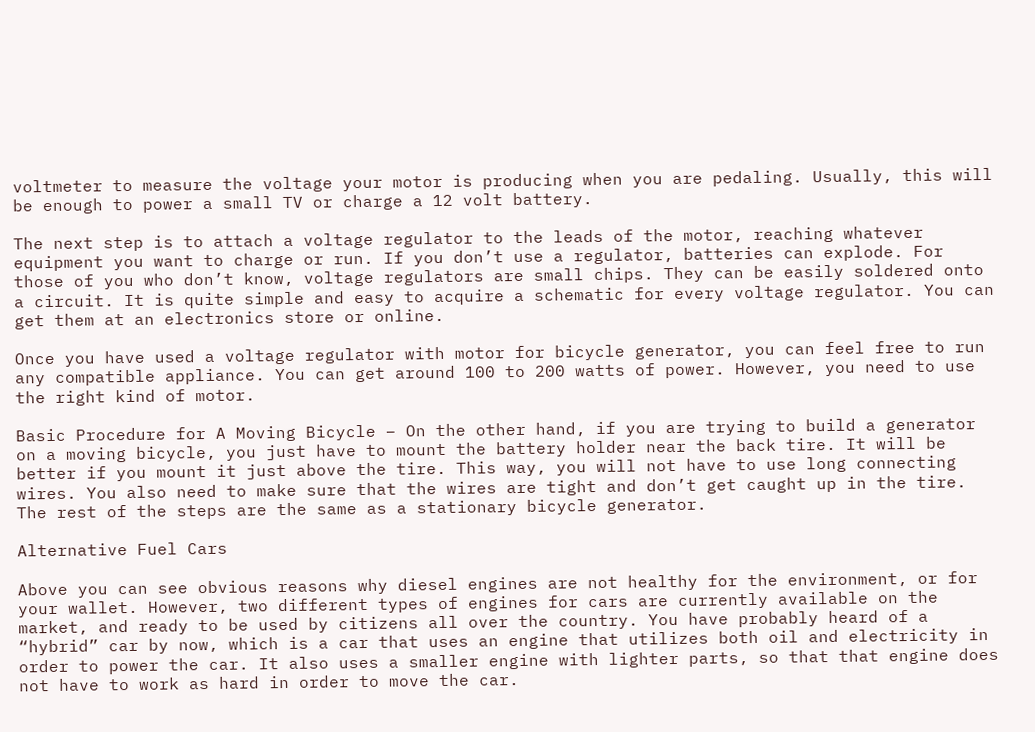voltmeter to measure the voltage your motor is producing when you are pedaling. Usually, this will be enough to power a small TV or charge a 12 volt battery.

The next step is to attach a voltage regulator to the leads of the motor, reaching whatever equipment you want to charge or run. If you don’t use a regulator, batteries can explode. For those of you who don’t know, voltage regulators are small chips. They can be easily soldered onto a circuit. It is quite simple and easy to acquire a schematic for every voltage regulator. You can get them at an electronics store or online.

Once you have used a voltage regulator with motor for bicycle generator, you can feel free to run any compatible appliance. You can get around 100 to 200 watts of power. However, you need to use the right kind of motor.

Basic Procedure for A Moving Bicycle – On the other hand, if you are trying to build a generator on a moving bicycle, you just have to mount the battery holder near the back tire. It will be better if you mount it just above the tire. This way, you will not have to use long connecting wires. You also need to make sure that the wires are tight and don’t get caught up in the tire. The rest of the steps are the same as a stationary bicycle generator.

Alternative Fuel Cars

Above you can see obvious reasons why diesel engines are not healthy for the environment, or for your wallet. However, two different types of engines for cars are currently available on the market, and ready to be used by citizens all over the country. You have probably heard of a “hybrid” car by now, which is a car that uses an engine that utilizes both oil and electricity in order to power the car. It also uses a smaller engine with lighter parts, so that that engine does not have to work as hard in order to move the car.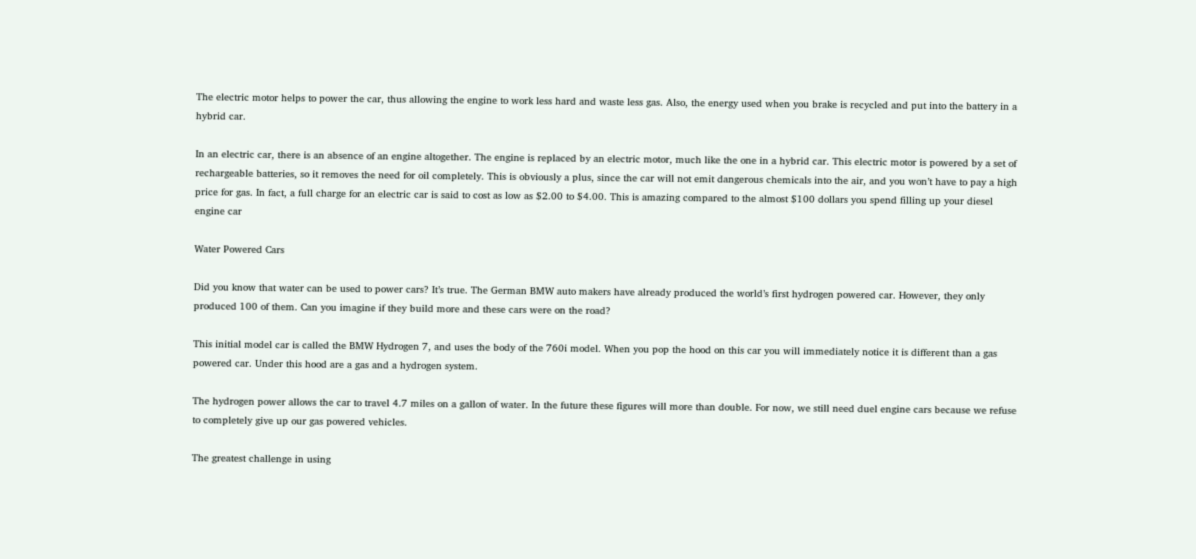The electric motor helps to power the car, thus allowing the engine to work less hard and waste less gas. Also, the energy used when you brake is recycled and put into the battery in a hybrid car.

In an electric car, there is an absence of an engine altogether. The engine is replaced by an electric motor, much like the one in a hybrid car. This electric motor is powered by a set of rechargeable batteries, so it removes the need for oil completely. This is obviously a plus, since the car will not emit dangerous chemicals into the air, and you won’t have to pay a high price for gas. In fact, a full charge for an electric car is said to cost as low as $2.00 to $4.00. This is amazing compared to the almost $100 dollars you spend filling up your diesel engine car

Water Powered Cars

Did you know that water can be used to power cars? It’s true. The German BMW auto makers have already produced the world’s first hydrogen powered car. However, they only produced 100 of them. Can you imagine if they build more and these cars were on the road?

This initial model car is called the BMW Hydrogen 7, and uses the body of the 760i model. When you pop the hood on this car you will immediately notice it is different than a gas powered car. Under this hood are a gas and a hydrogen system.

The hydrogen power allows the car to travel 4.7 miles on a gallon of water. In the future these figures will more than double. For now, we still need duel engine cars because we refuse to completely give up our gas powered vehicles.

The greatest challenge in using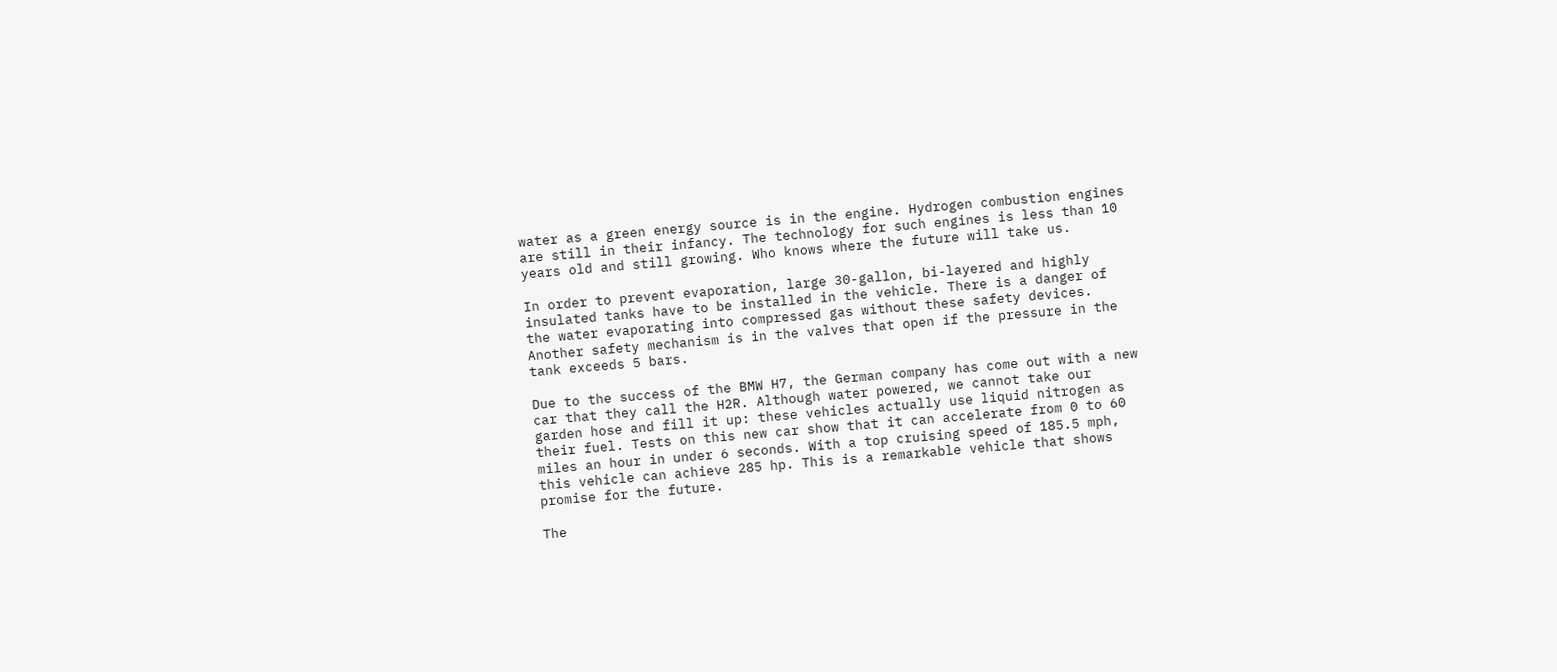water as a green energy source is in the engine. Hydrogen combustion engines are still in their infancy. The technology for such engines is less than 10 years old and still growing. Who knows where the future will take us.

In order to prevent evaporation, large 30-gallon, bi-layered and highly insulated tanks have to be installed in the vehicle. There is a danger of the water evaporating into compressed gas without these safety devices. Another safety mechanism is in the valves that open if the pressure in the tank exceeds 5 bars.

Due to the success of the BMW H7, the German company has come out with a new car that they call the H2R. Although water powered, we cannot take our garden hose and fill it up: these vehicles actually use liquid nitrogen as their fuel. Tests on this new car show that it can accelerate from 0 to 60 miles an hour in under 6 seconds. With a top cruising speed of 185.5 mph, this vehicle can achieve 285 hp. This is a remarkable vehicle that shows promise for the future.

The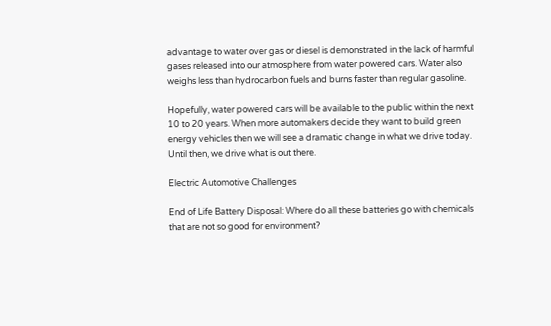advantage to water over gas or diesel is demonstrated in the lack of harmful gases released into our atmosphere from water powered cars. Water also weighs less than hydrocarbon fuels and burns faster than regular gasoline.

Hopefully, water powered cars will be available to the public within the next 10 to 20 years. When more automakers decide they want to build green energy vehicles then we will see a dramatic change in what we drive today. Until then, we drive what is out there.

Electric Automotive Challenges

End of Life Battery Disposal: Where do all these batteries go with chemicals that are not so good for environment?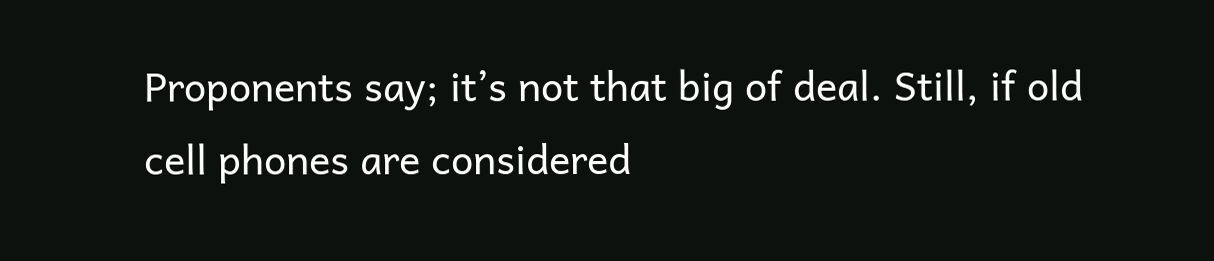Proponents say; it’s not that big of deal. Still, if old cell phones are considered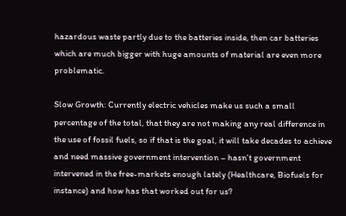hazardous waste partly due to the batteries inside, then car batteries which are much bigger with huge amounts of material are even more problematic.

Slow Growth: Currently electric vehicles make us such a small percentage of the total, that they are not making any real difference in the use of fossil fuels, so if that is the goal, it will take decades to achieve and need massive government intervention – hasn’t government intervened in the free-markets enough lately (Healthcare, Biofuels for instance) and how has that worked out for us?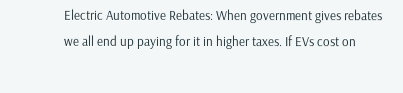Electric Automotive Rebates: When government gives rebates we all end up paying for it in higher taxes. If EVs cost on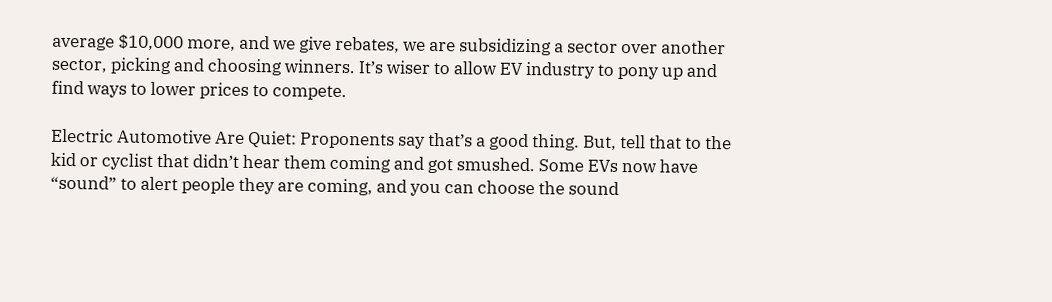average $10,000 more, and we give rebates, we are subsidizing a sector over another sector, picking and choosing winners. It’s wiser to allow EV industry to pony up and find ways to lower prices to compete.

Electric Automotive Are Quiet: Proponents say that’s a good thing. But, tell that to the kid or cyclist that didn’t hear them coming and got smushed. Some EVs now have “sound” to alert people they are coming, and you can choose the sound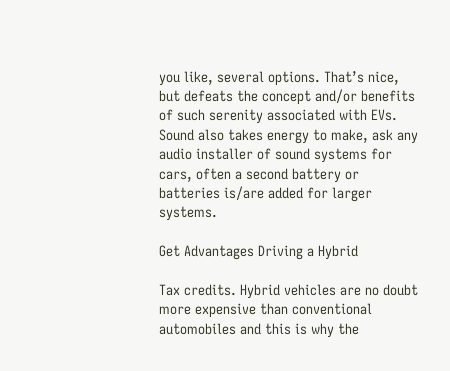you like, several options. That’s nice, but defeats the concept and/or benefits of such serenity associated with EVs. Sound also takes energy to make, ask any audio installer of sound systems for cars, often a second battery or batteries is/are added for larger systems.

Get Advantages Driving a Hybrid

Tax credits. Hybrid vehicles are no doubt more expensive than conventional automobiles and this is why the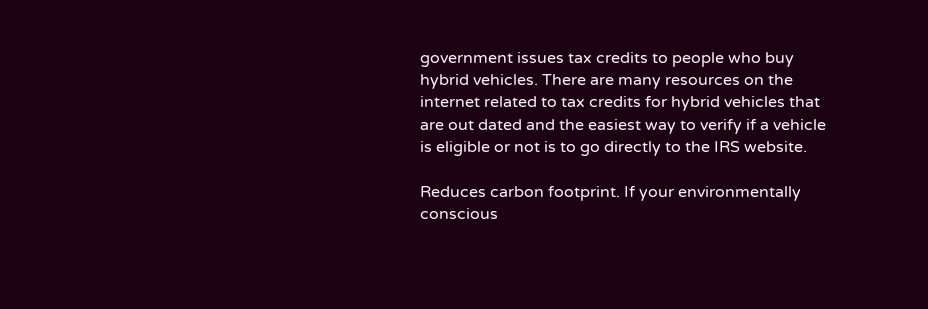government issues tax credits to people who buy hybrid vehicles. There are many resources on the internet related to tax credits for hybrid vehicles that are out dated and the easiest way to verify if a vehicle is eligible or not is to go directly to the IRS website.

Reduces carbon footprint. If your environmentally conscious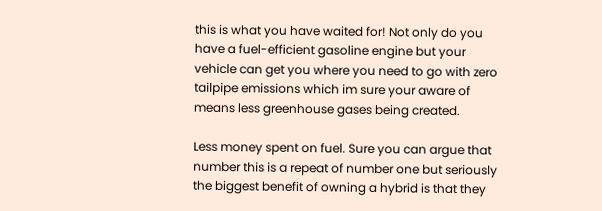this is what you have waited for! Not only do you have a fuel-efficient gasoline engine but your vehicle can get you where you need to go with zero tailpipe emissions which im sure your aware of means less greenhouse gases being created.

Less money spent on fuel. Sure you can argue that number this is a repeat of number one but seriously the biggest benefit of owning a hybrid is that they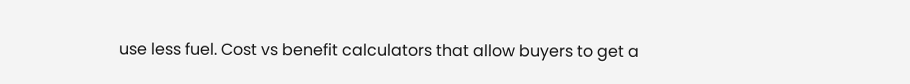use less fuel. Cost vs benefit calculators that allow buyers to get a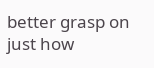better grasp on just how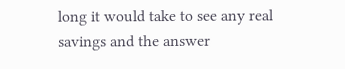long it would take to see any real savings and the answer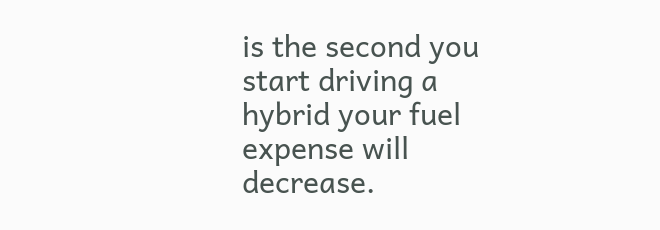is the second you start driving a hybrid your fuel expense will decrease.